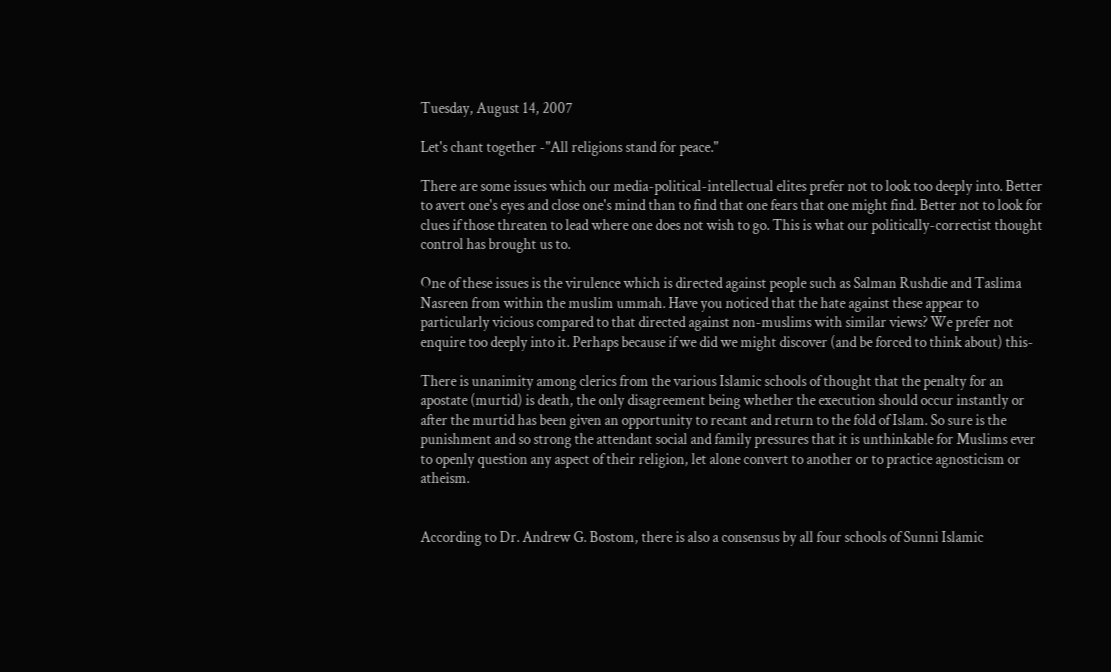Tuesday, August 14, 2007

Let's chant together -"All religions stand for peace."

There are some issues which our media-political-intellectual elites prefer not to look too deeply into. Better to avert one's eyes and close one's mind than to find that one fears that one might find. Better not to look for clues if those threaten to lead where one does not wish to go. This is what our politically-correctist thought control has brought us to.

One of these issues is the virulence which is directed against people such as Salman Rushdie and Taslima Nasreen from within the muslim ummah. Have you noticed that the hate against these appear to particularly vicious compared to that directed against non-muslims with similar views? We prefer not enquire too deeply into it. Perhaps because if we did we might discover (and be forced to think about) this-

There is unanimity among clerics from the various Islamic schools of thought that the penalty for an apostate (murtid) is death, the only disagreement being whether the execution should occur instantly or after the murtid has been given an opportunity to recant and return to the fold of Islam. So sure is the punishment and so strong the attendant social and family pressures that it is unthinkable for Muslims ever to openly question any aspect of their religion, let alone convert to another or to practice agnosticism or atheism.


According to Dr. Andrew G. Bostom, there is also a consensus by all four schools of Sunni Islamic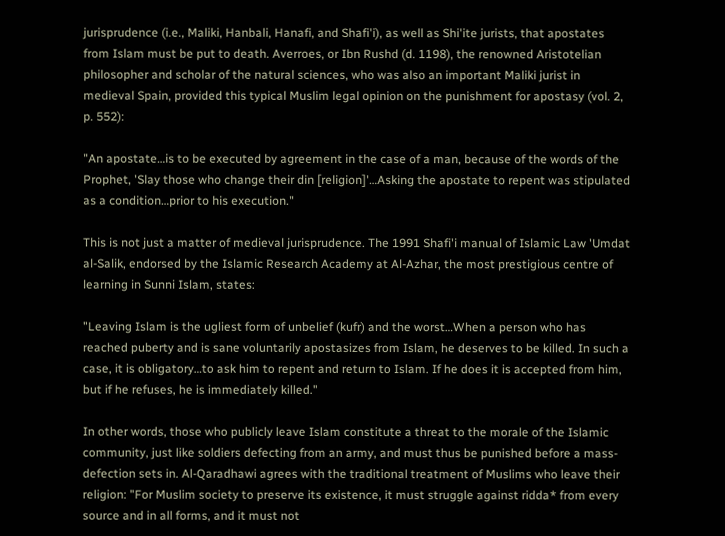jurisprudence (i.e., Maliki, Hanbali, Hanafi, and Shafi'i), as well as Shi'ite jurists, that apostates from Islam must be put to death. Averroes, or Ibn Rushd (d. 1198), the renowned Aristotelian philosopher and scholar of the natural sciences, who was also an important Maliki jurist in medieval Spain, provided this typical Muslim legal opinion on the punishment for apostasy (vol. 2, p. 552):

"An apostate…is to be executed by agreement in the case of a man, because of the words of the Prophet, 'Slay those who change their din [religion]'…Asking the apostate to repent was stipulated as a condition…prior to his execution."

This is not just a matter of medieval jurisprudence. The 1991 Shafi'i manual of Islamic Law 'Umdat al-Salik, endorsed by the Islamic Research Academy at Al-Azhar, the most prestigious centre of learning in Sunni Islam, states:

"Leaving Islam is the ugliest form of unbelief (kufr) and the worst…When a person who has reached puberty and is sane voluntarily apostasizes from Islam, he deserves to be killed. In such a case, it is obligatory…to ask him to repent and return to Islam. If he does it is accepted from him, but if he refuses, he is immediately killed."

In other words, those who publicly leave Islam constitute a threat to the morale of the Islamic community, just like soldiers defecting from an army, and must thus be punished before a mass-defection sets in. Al-Qaradhawi agrees with the traditional treatment of Muslims who leave their religion: "For Muslim society to preserve its existence, it must struggle against ridda* from every source and in all forms, and it must not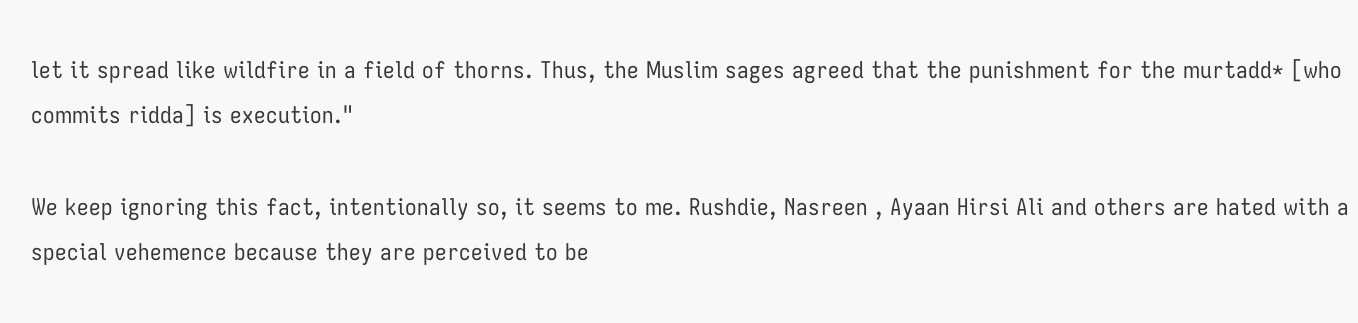let it spread like wildfire in a field of thorns. Thus, the Muslim sages agreed that the punishment for the murtadd* [who commits ridda] is execution."

We keep ignoring this fact, intentionally so, it seems to me. Rushdie, Nasreen , Ayaan Hirsi Ali and others are hated with a special vehemence because they are perceived to be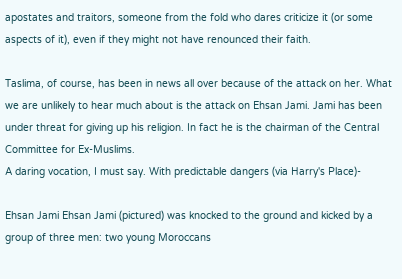apostates and traitors, someone from the fold who dares criticize it (or some aspects of it), even if they might not have renounced their faith.

Taslima, of course, has been in news all over because of the attack on her. What we are unlikely to hear much about is the attack on Ehsan Jami. Jami has been under threat for giving up his religion. In fact he is the chairman of the Central Committee for Ex-Muslims.
A daring vocation, I must say. With predictable dangers (via Harry's Place)-

Ehsan Jami Ehsan Jami (pictured) was knocked to the ground and kicked by a group of three men: two young Moroccans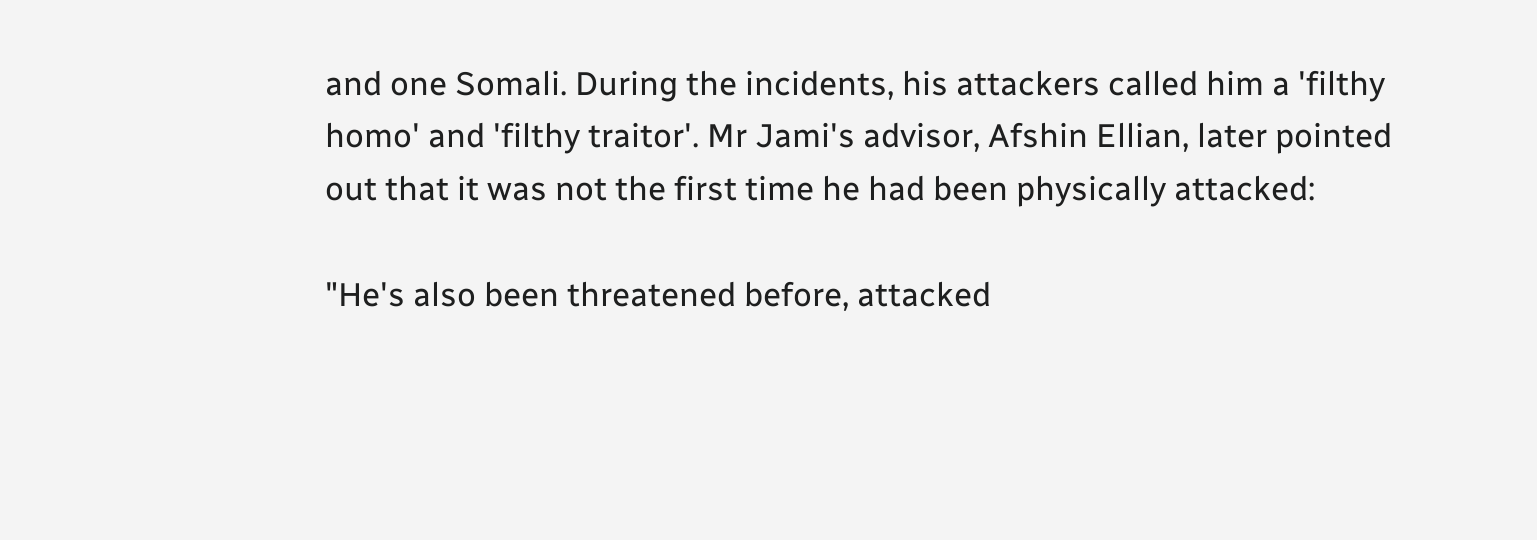and one Somali. During the incidents, his attackers called him a 'filthy homo' and 'filthy traitor'. Mr Jami's advisor, Afshin Ellian, later pointed out that it was not the first time he had been physically attacked:

"He's also been threatened before, attacked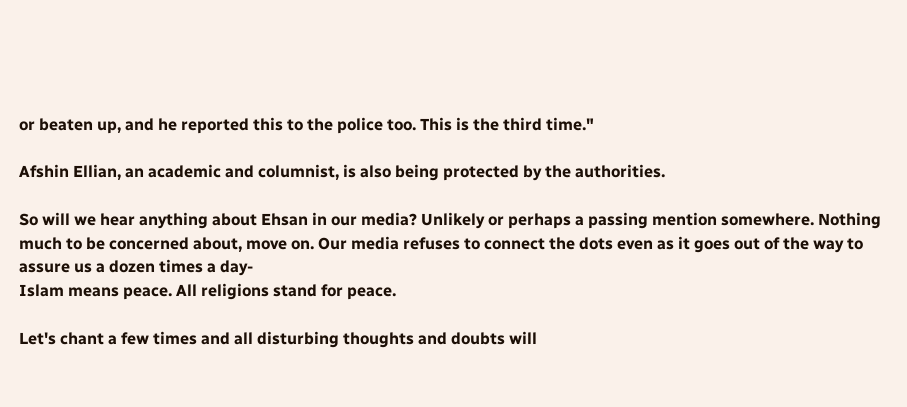or beaten up, and he reported this to the police too. This is the third time."

Afshin Ellian, an academic and columnist, is also being protected by the authorities.

So will we hear anything about Ehsan in our media? Unlikely or perhaps a passing mention somewhere. Nothing much to be concerned about, move on. Our media refuses to connect the dots even as it goes out of the way to assure us a dozen times a day-
Islam means peace. All religions stand for peace.

Let's chant a few times and all disturbing thoughts and doubts will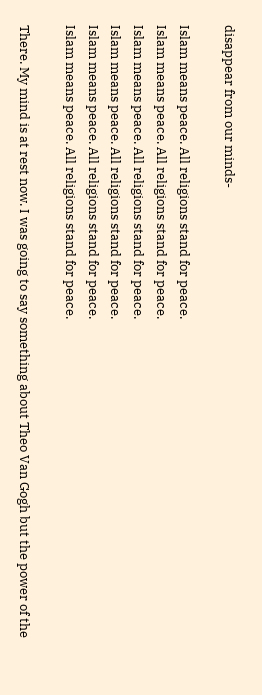disappear from our minds-

Islam means peace. All religions stand for peace.
Islam means peace. All religions stand for peace.
Islam means peace. All religions stand for peace.
Islam means peace. All religions stand for peace.
Islam means peace. All religions stand for peace.
Islam means peace. All religions stand for peace.

There. My mind is at rest now. I was going to say something about Theo Van Gogh but the power of the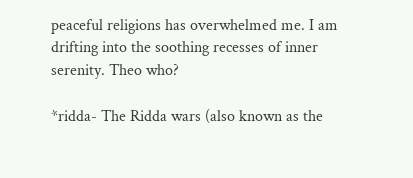peaceful religions has overwhelmed me. I am drifting into the soothing recesses of inner serenity. Theo who?

*ridda- The Ridda wars (also known as the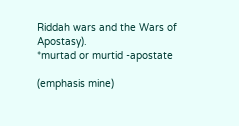Riddah wars and the Wars of Apostasy).
*murtad or murtid -apostate

(emphasis mine)